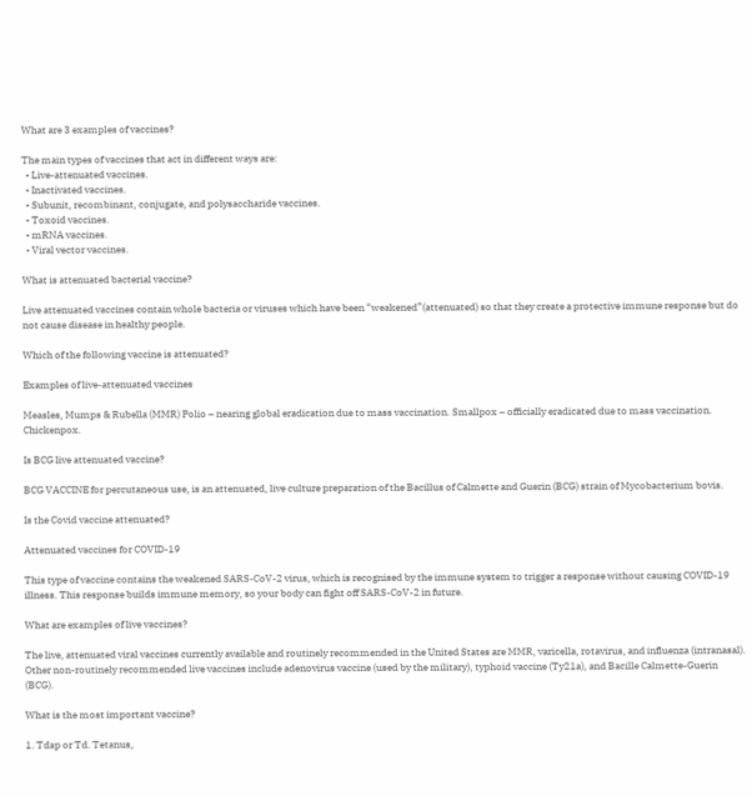What are 3 examples of vaccines?

The main types of vaccines that act in different ways are:
  • Live-attenuated vaccines.
  • Inactivated vaccines.
  • Subunit, recombinant, conjugate, and polysaccharide vaccines.
  • Toxoid vaccines.
  • mRNA vaccines.
  • Viral vector vaccines.

What is attenuated bacterial vaccine?

Live attenuated vaccines contain whole bacteria or viruses which have been “weakened”(attenuated) so that they create a protective immune response but do not cause disease in healthy people.

Which of the following vaccine is attenuated?

Examples of live-attenuated vaccines

Measles, Mumps & Rubella (MMR) Polio – nearing global eradication due to mass vaccination. Smallpox – officially eradicated due to mass vaccination. Chickenpox.

Is BCG live attenuated vaccine?

BCG VACCINE for percutaneous use, is an attenuated, live culture preparation of the Bacillus of Calmette and Guerin (BCG) strain of Mycobacterium bovis.

Is the Covid vaccine attenuated?

Attenuated vaccines for COVID-19

This type of vaccine contains the weakened SARS-CoV-2 virus, which is recognised by the immune system to trigger a response without causing COVID-19 illness. This response builds immune memory, so your body can fight off SARS-CoV-2 in future.

What are examples of live vaccines?

The live, attenuated viral vaccines currently available and routinely recommended in the United States are MMR, varicella, rotavirus, and influenza (intranasal). Other non-routinely recommended live vaccines include adenovirus vaccine (used by the military), typhoid vaccine (Ty21a), and Bacille Calmette-Guerin (BCG).

What is the most important vaccine?

1. Tdap or Td. Tetanus,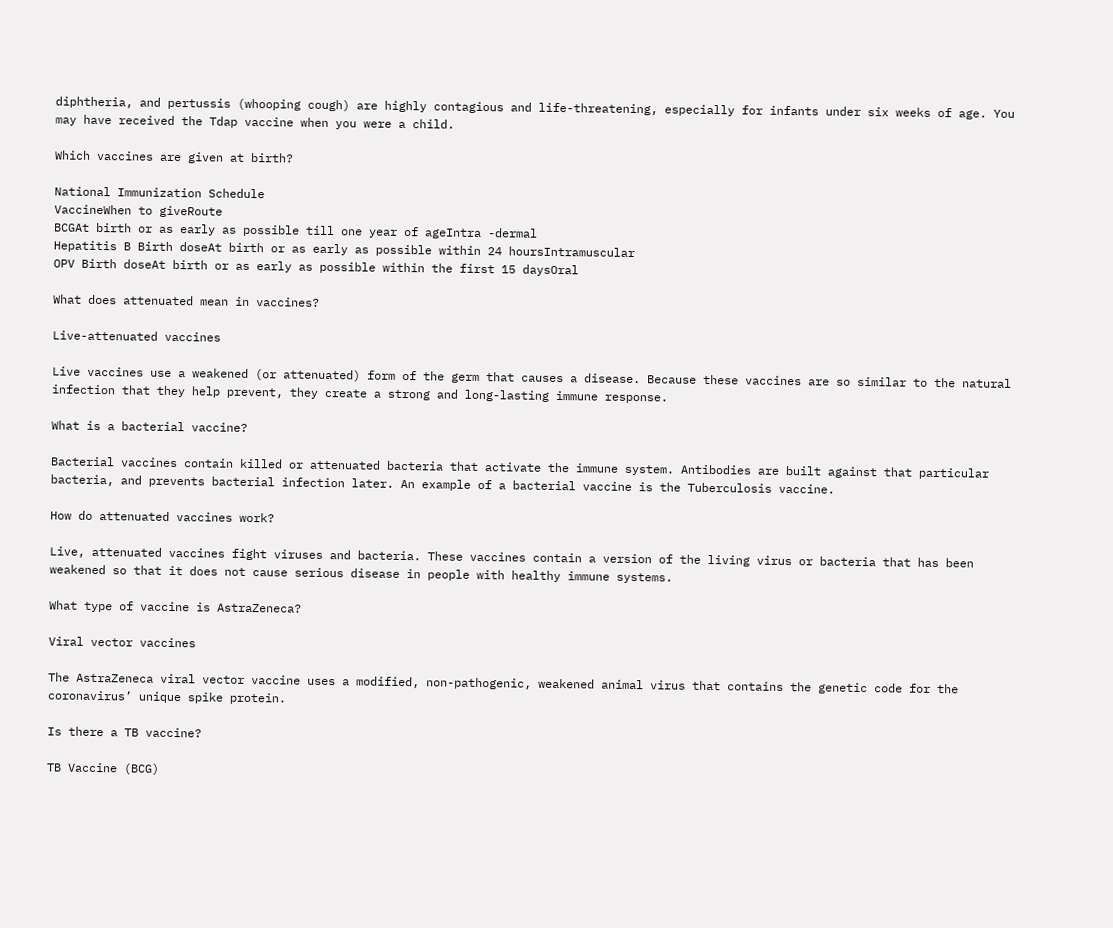diphtheria, and pertussis (whooping cough) are highly contagious and life-threatening, especially for infants under six weeks of age. You may have received the Tdap vaccine when you were a child.

Which vaccines are given at birth?

National Immunization Schedule
VaccineWhen to giveRoute
BCGAt birth or as early as possible till one year of ageIntra -dermal
Hepatitis B Birth doseAt birth or as early as possible within 24 hoursIntramuscular
OPV Birth doseAt birth or as early as possible within the first 15 daysOral

What does attenuated mean in vaccines?

Live-attenuated vaccines

Live vaccines use a weakened (or attenuated) form of the germ that causes a disease. Because these vaccines are so similar to the natural infection that they help prevent, they create a strong and long-lasting immune response.

What is a bacterial vaccine?

Bacterial vaccines contain killed or attenuated bacteria that activate the immune system. Antibodies are built against that particular bacteria, and prevents bacterial infection later. An example of a bacterial vaccine is the Tuberculosis vaccine.

How do attenuated vaccines work?

Live, attenuated vaccines fight viruses and bacteria. These vaccines contain a version of the living virus or bacteria that has been weakened so that it does not cause serious disease in people with healthy immune systems.

What type of vaccine is AstraZeneca?

Viral vector vaccines

The AstraZeneca viral vector vaccine uses a modified, non-pathogenic, weakened animal virus that contains the genetic code for the coronavirus’ unique spike protein.

Is there a TB vaccine?

TB Vaccine (BCG)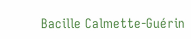Bacille Calmette-Guérin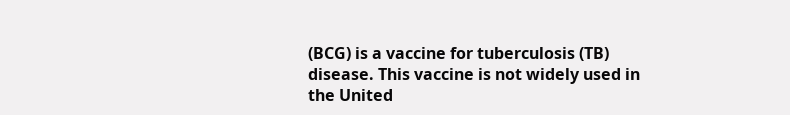(BCG) is a vaccine for tuberculosis (TB) disease. This vaccine is not widely used in the United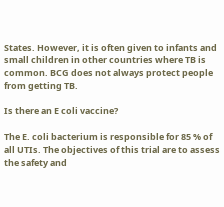States. However, it is often given to infants and small children in other countries where TB is common. BCG does not always protect people from getting TB.

Is there an E coli vaccine?

The E. coli bacterium is responsible for 85 % of all UTIs. The objectives of this trial are to assess the safety and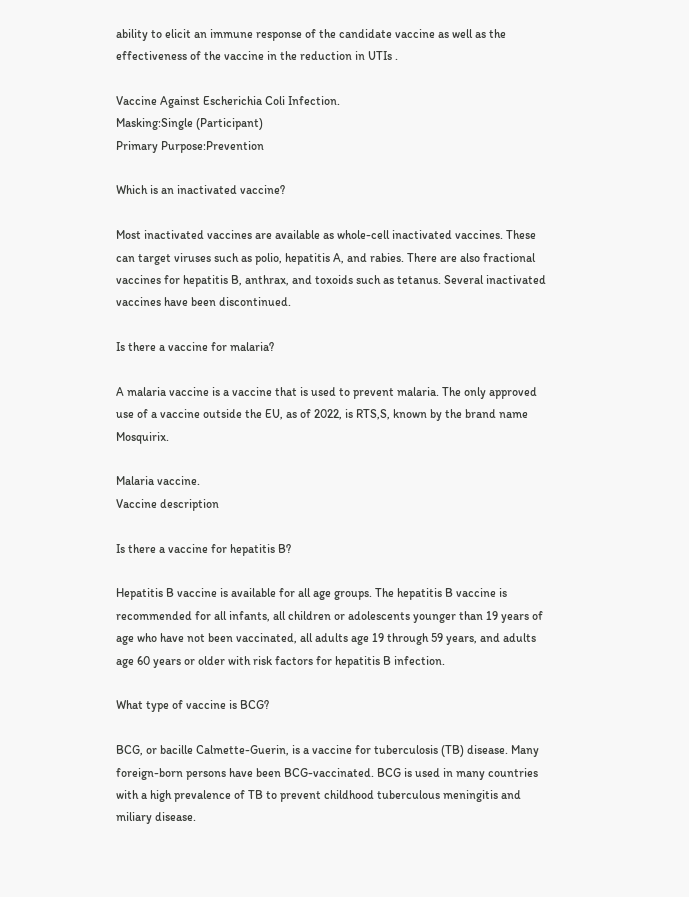ability to elicit an immune response of the candidate vaccine as well as the effectiveness of the vaccine in the reduction in UTIs .

Vaccine Against Escherichia Coli Infection.
Masking:Single (Participant)
Primary Purpose:Prevention

Which is an inactivated vaccine?

Most inactivated vaccines are available as whole-cell inactivated vaccines. These can target viruses such as polio, hepatitis A, and rabies. There are also fractional vaccines for hepatitis B, anthrax, and toxoids such as tetanus. Several inactivated vaccines have been discontinued.

Is there a vaccine for malaria?

A malaria vaccine is a vaccine that is used to prevent malaria. The only approved use of a vaccine outside the EU, as of 2022, is RTS,S, known by the brand name Mosquirix.

Malaria vaccine.
Vaccine description

Is there a vaccine for hepatitis B?

Hepatitis B vaccine is available for all age groups. The hepatitis B vaccine is recommended for all infants, all children or adolescents younger than 19 years of age who have not been vaccinated, all adults age 19 through 59 years, and adults age 60 years or older with risk factors for hepatitis B infection.

What type of vaccine is BCG?

BCG, or bacille Calmette-Guerin, is a vaccine for tuberculosis (TB) disease. Many foreign-born persons have been BCG-vaccinated. BCG is used in many countries with a high prevalence of TB to prevent childhood tuberculous meningitis and miliary disease.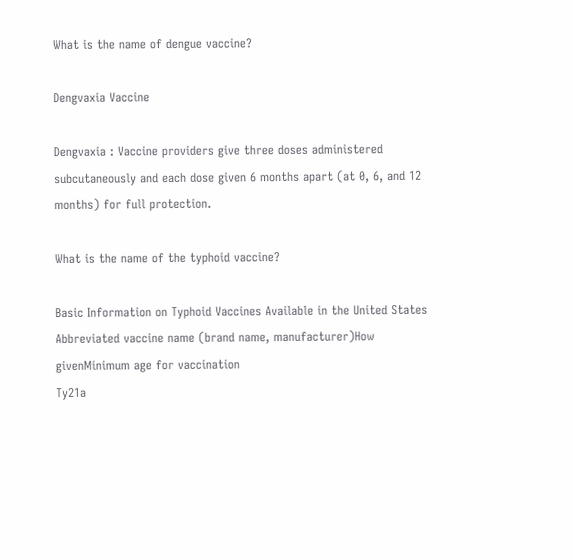What is the name of dengue vaccine?

Dengvaxia Vaccine

Dengvaxia : Vaccine providers give three doses administered subcutaneously and each dose given 6 months apart (at 0, 6, and 12 months) for full protection.

What is the name of the typhoid vaccine?

Basic Information on Typhoid Vaccines Available in the United States
Abbreviated vaccine name (brand name, manufacturer)How givenMinimum age for vaccination
Ty21a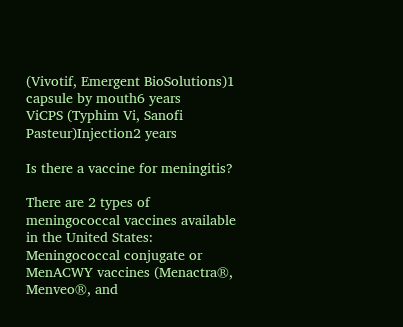(Vivotif, Emergent BioSolutions)1 capsule by mouth6 years
ViCPS (Typhim Vi, Sanofi Pasteur)Injection2 years

Is there a vaccine for meningitis?

There are 2 types of meningococcal vaccines available in the United States: Meningococcal conjugate or MenACWY vaccines (Menactra®, Menveo®, and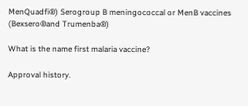MenQuadfi®) Serogroup B meningococcal or MenB vaccines (Bexsero®and Trumenba®)

What is the name first malaria vaccine?

Approval history.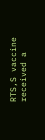RTS,S vaccine received a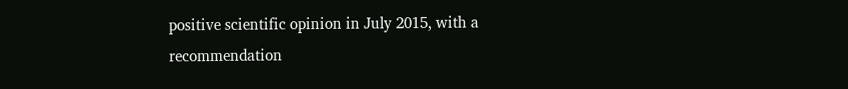positive scientific opinion in July 2015, with a recommendation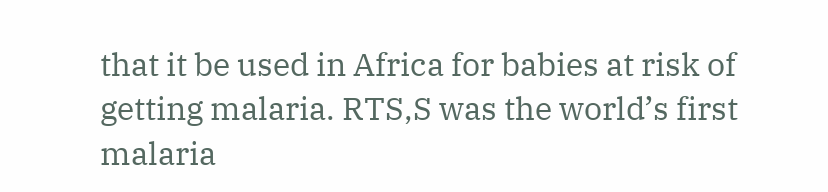that it be used in Africa for babies at risk of getting malaria. RTS,S was the world’s first malaria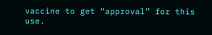vaccine to get “approval” for this use.